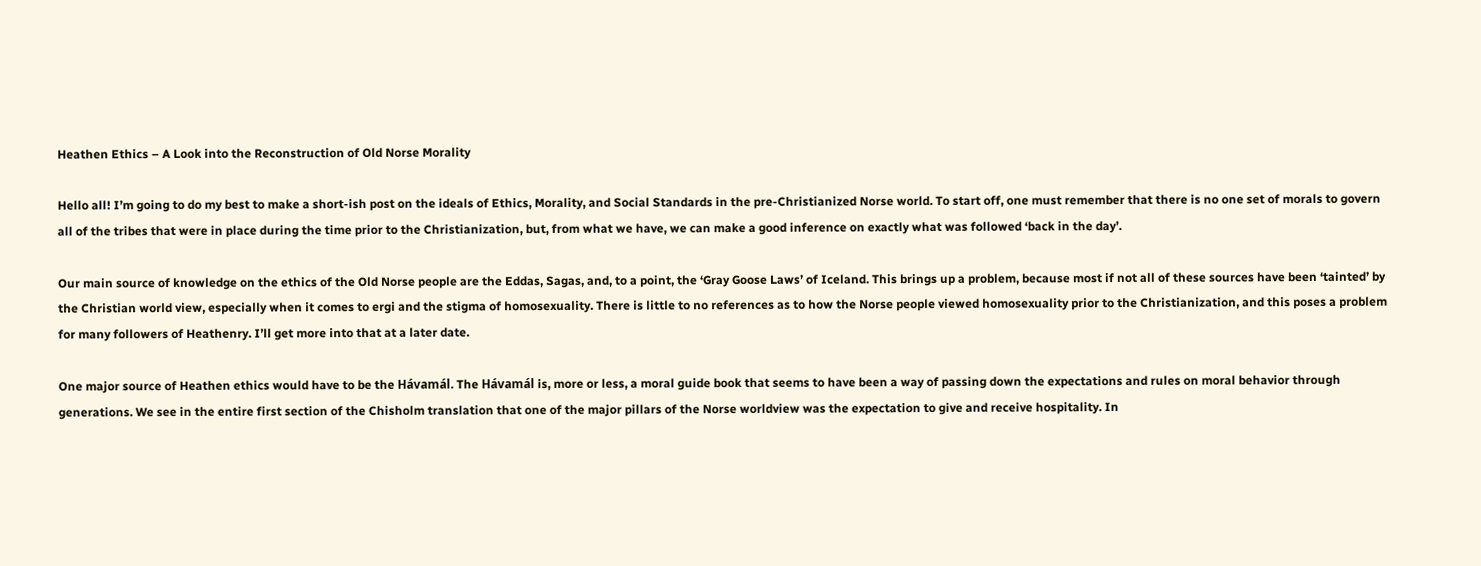Heathen Ethics – A Look into the Reconstruction of Old Norse Morality

Hello all! I’m going to do my best to make a short-ish post on the ideals of Ethics, Morality, and Social Standards in the pre-Christianized Norse world. To start off, one must remember that there is no one set of morals to govern all of the tribes that were in place during the time prior to the Christianization, but, from what we have, we can make a good inference on exactly what was followed ‘back in the day’.

Our main source of knowledge on the ethics of the Old Norse people are the Eddas, Sagas, and, to a point, the ‘Gray Goose Laws’ of Iceland. This brings up a problem, because most if not all of these sources have been ‘tainted’ by the Christian world view, especially when it comes to ergi and the stigma of homosexuality. There is little to no references as to how the Norse people viewed homosexuality prior to the Christianization, and this poses a problem for many followers of Heathenry. I’ll get more into that at a later date.

One major source of Heathen ethics would have to be the Hávamál. The Hávamál is, more or less, a moral guide book that seems to have been a way of passing down the expectations and rules on moral behavior through generations. We see in the entire first section of the Chisholm translation that one of the major pillars of the Norse worldview was the expectation to give and receive hospitality. In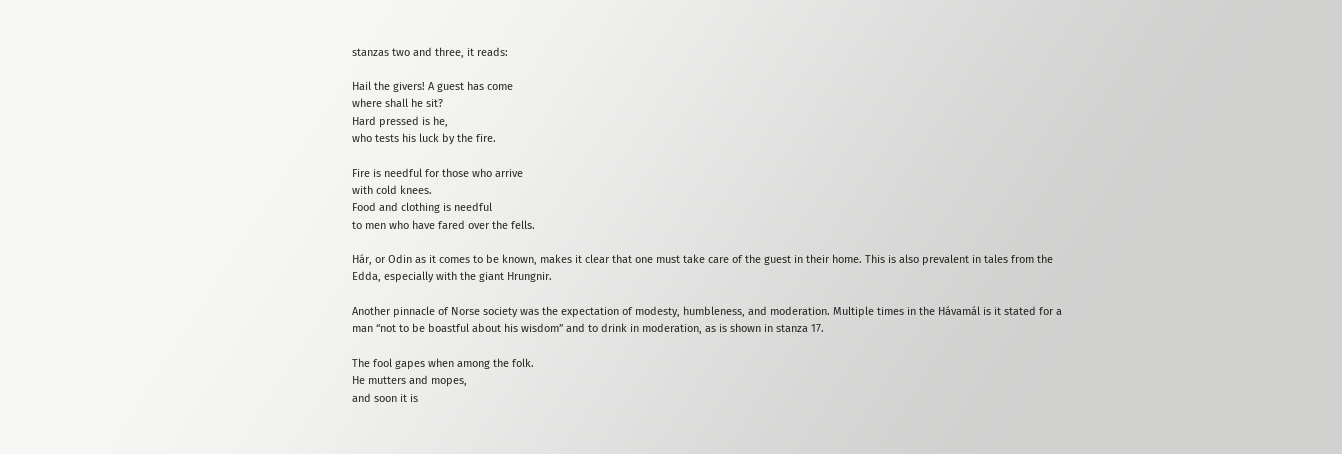stanzas two and three, it reads:

Hail the givers! A guest has come
where shall he sit?
Hard pressed is he,
who tests his luck by the fire.

Fire is needful for those who arrive
with cold knees.
Food and clothing is needful
to men who have fared over the fells.

Hár, or Odin as it comes to be known, makes it clear that one must take care of the guest in their home. This is also prevalent in tales from the Edda, especially with the giant Hrungnir.

Another pinnacle of Norse society was the expectation of modesty, humbleness, and moderation. Multiple times in the Hávamál is it stated for a man “not to be boastful about his wisdom” and to drink in moderation, as is shown in stanza 17.

The fool gapes when among the folk.
He mutters and mopes,
and soon it is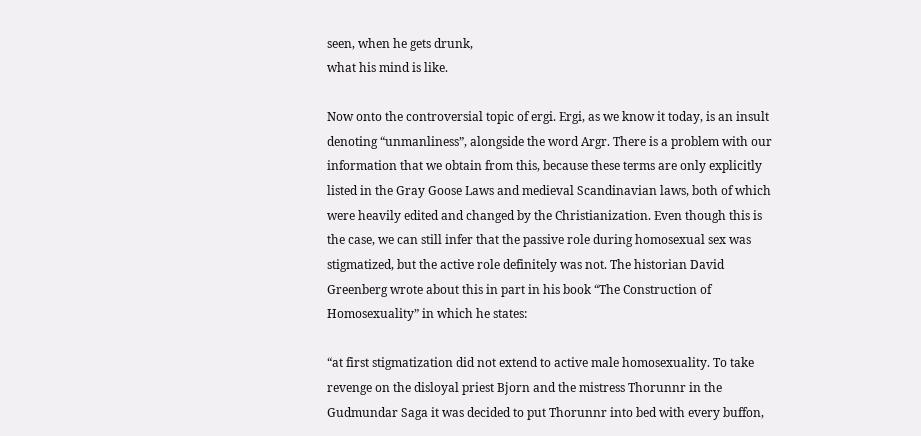seen, when he gets drunk,
what his mind is like.

Now onto the controversial topic of ergi. Ergi, as we know it today, is an insult denoting “unmanliness”, alongside the word Argr. There is a problem with our information that we obtain from this, because these terms are only explicitly listed in the Gray Goose Laws and medieval Scandinavian laws, both of which were heavily edited and changed by the Christianization. Even though this is the case, we can still infer that the passive role during homosexual sex was stigmatized, but the active role definitely was not. The historian David Greenberg wrote about this in part in his book “The Construction of Homosexuality” in which he states:

“at first stigmatization did not extend to active male homosexuality. To take revenge on the disloyal priest Bjorn and the mistress Thorunnr in the Gudmundar Saga it was decided to put Thorunnr into bed with every buffon,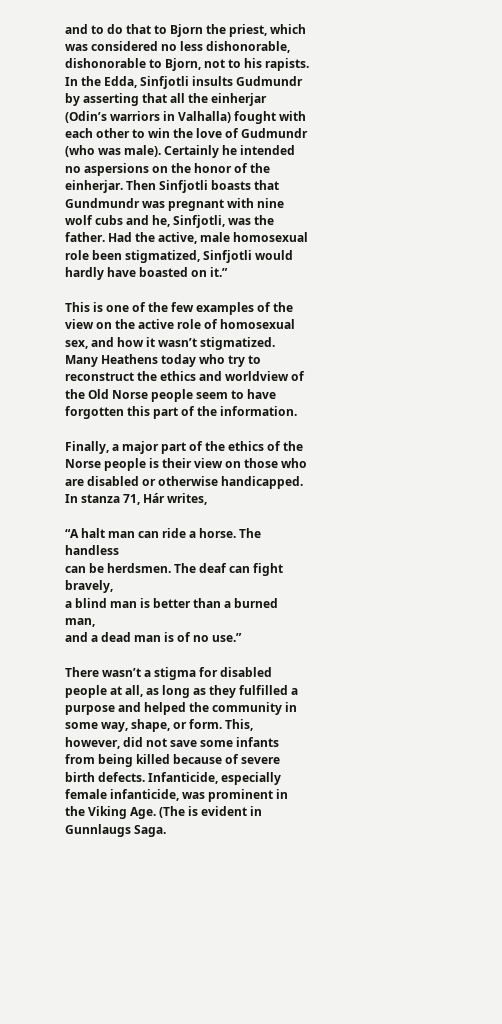and to do that to Bjorn the priest, which was considered no less dishonorable, dishonorable to Bjorn, not to his rapists. In the Edda, Sinfjotli insults Gudmundr by asserting that all the einherjar (Odin’s warriors in Valhalla) fought with each other to win the love of Gudmundr (who was male). Certainly he intended no aspersions on the honor of the einherjar. Then Sinfjotli boasts that Gundmundr was pregnant with nine wolf cubs and he, Sinfjotli, was the father. Had the active, male homosexual role been stigmatized, Sinfjotli would hardly have boasted on it.”

This is one of the few examples of the view on the active role of homosexual sex, and how it wasn’t stigmatized. Many Heathens today who try to reconstruct the ethics and worldview of the Old Norse people seem to have forgotten this part of the information.

Finally, a major part of the ethics of the Norse people is their view on those who are disabled or otherwise handicapped. In stanza 71, Hár writes,

“A halt man can ride a horse. The handless
can be herdsmen. The deaf can fight bravely,
a blind man is better than a burned man,
and a dead man is of no use.”

There wasn’t a stigma for disabled people at all, as long as they fulfilled a purpose and helped the community in some way, shape, or form. This, however, did not save some infants from being killed because of severe birth defects. Infanticide, especially female infanticide, was prominent in the Viking Age. (The is evident in Gunnlaugs Saga.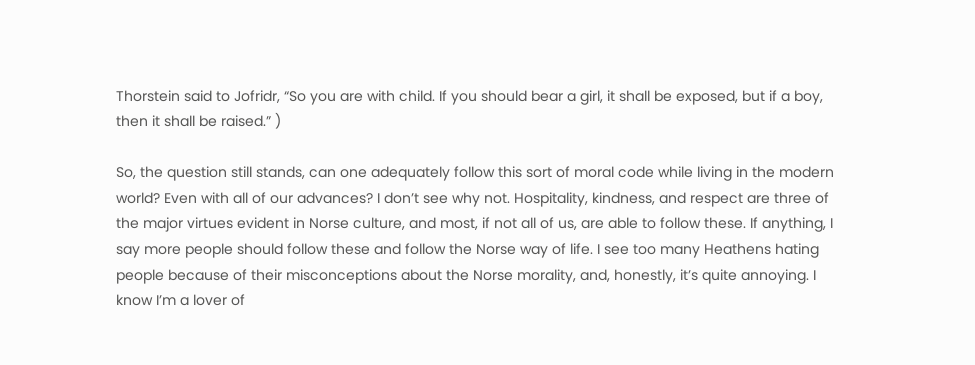Thorstein said to Jofridr, “So you are with child. If you should bear a girl, it shall be exposed, but if a boy, then it shall be raised.” )

So, the question still stands, can one adequately follow this sort of moral code while living in the modern world? Even with all of our advances? I don’t see why not. Hospitality, kindness, and respect are three of the major virtues evident in Norse culture, and most, if not all of us, are able to follow these. If anything, I say more people should follow these and follow the Norse way of life. I see too many Heathens hating people because of their misconceptions about the Norse morality, and, honestly, it’s quite annoying. I know I’m a lover of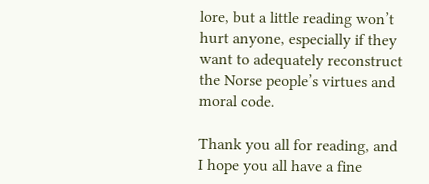lore, but a little reading won’t hurt anyone, especially if they want to adequately reconstruct the Norse people’s virtues and moral code.

Thank you all for reading, and I hope you all have a fine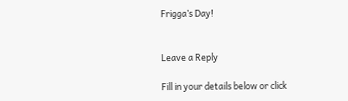Frigga’s Day!


Leave a Reply

Fill in your details below or click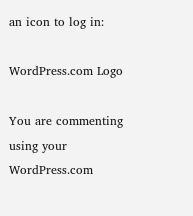an icon to log in:

WordPress.com Logo

You are commenting using your WordPress.com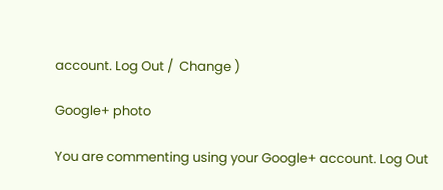account. Log Out /  Change )

Google+ photo

You are commenting using your Google+ account. Log Out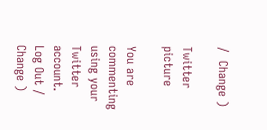/  Change )

Twitter picture

You are commenting using your Twitter account. Log Out /  Change )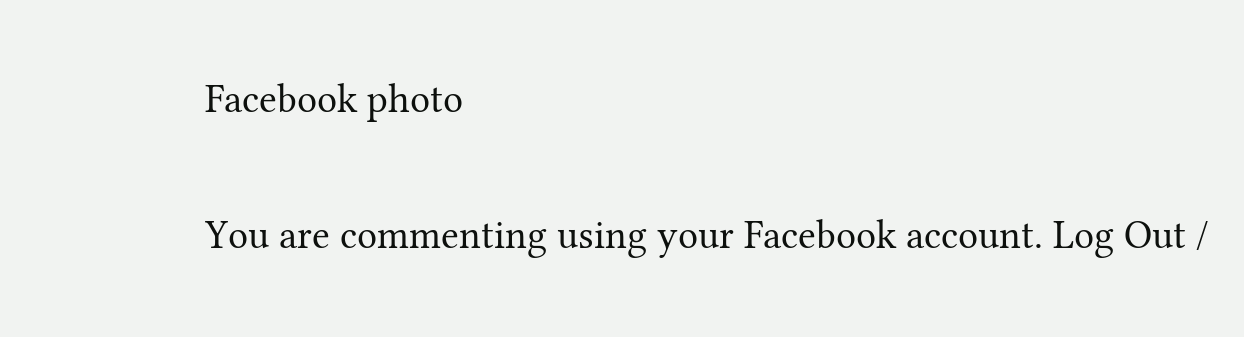Facebook photo

You are commenting using your Facebook account. Log Out /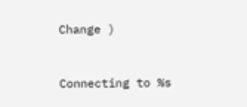Change )


Connecting to %s